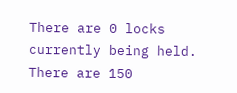There are 0 locks currently being held.
There are 150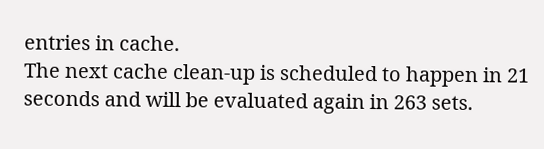entries in cache.
The next cache clean-up is scheduled to happen in 21 seconds and will be evaluated again in 263 sets.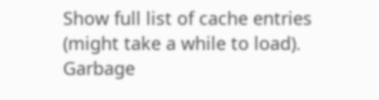Show full list of cache entries (might take a while to load).
Garbage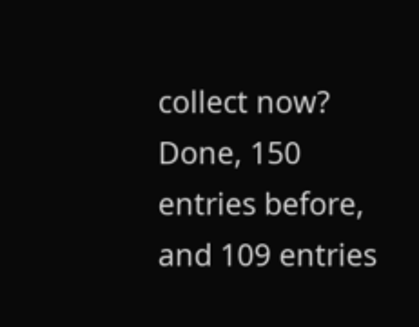collect now? Done, 150 entries before, and 109 entries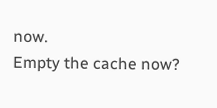now.
Empty the cache now?